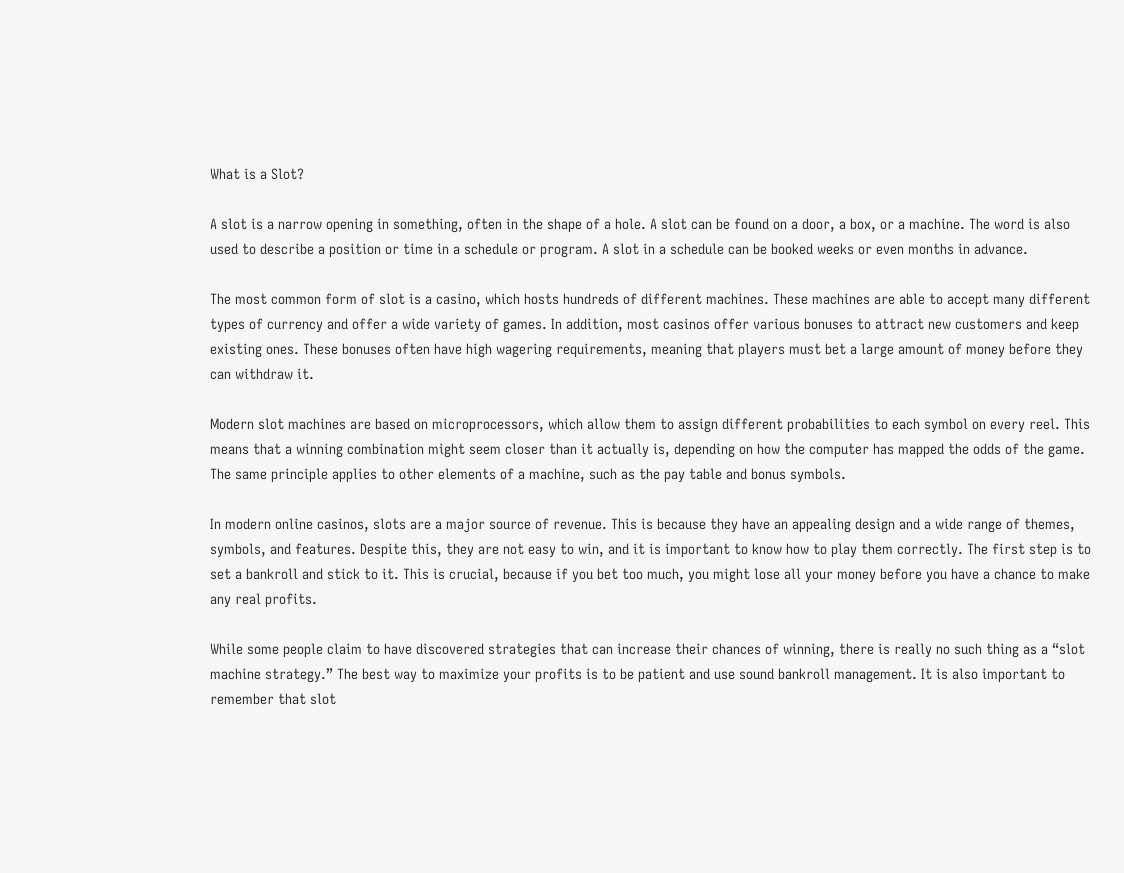What is a Slot?

A slot is a narrow opening in something, often in the shape of a hole. A slot can be found on a door, a box, or a machine. The word is also used to describe a position or time in a schedule or program. A slot in a schedule can be booked weeks or even months in advance.

The most common form of slot is a casino, which hosts hundreds of different machines. These machines are able to accept many different types of currency and offer a wide variety of games. In addition, most casinos offer various bonuses to attract new customers and keep existing ones. These bonuses often have high wagering requirements, meaning that players must bet a large amount of money before they can withdraw it.

Modern slot machines are based on microprocessors, which allow them to assign different probabilities to each symbol on every reel. This means that a winning combination might seem closer than it actually is, depending on how the computer has mapped the odds of the game. The same principle applies to other elements of a machine, such as the pay table and bonus symbols.

In modern online casinos, slots are a major source of revenue. This is because they have an appealing design and a wide range of themes, symbols, and features. Despite this, they are not easy to win, and it is important to know how to play them correctly. The first step is to set a bankroll and stick to it. This is crucial, because if you bet too much, you might lose all your money before you have a chance to make any real profits.

While some people claim to have discovered strategies that can increase their chances of winning, there is really no such thing as a “slot machine strategy.” The best way to maximize your profits is to be patient and use sound bankroll management. It is also important to remember that slot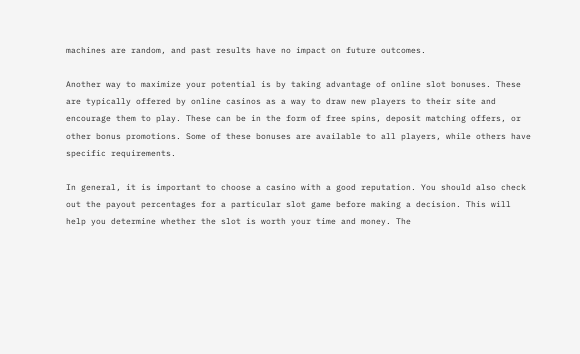machines are random, and past results have no impact on future outcomes.

Another way to maximize your potential is by taking advantage of online slot bonuses. These are typically offered by online casinos as a way to draw new players to their site and encourage them to play. These can be in the form of free spins, deposit matching offers, or other bonus promotions. Some of these bonuses are available to all players, while others have specific requirements.

In general, it is important to choose a casino with a good reputation. You should also check out the payout percentages for a particular slot game before making a decision. This will help you determine whether the slot is worth your time and money. The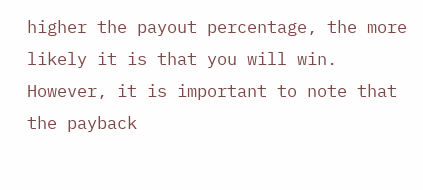higher the payout percentage, the more likely it is that you will win. However, it is important to note that the payback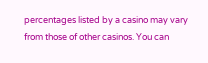percentages listed by a casino may vary from those of other casinos. You can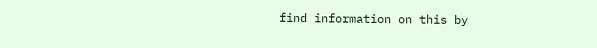find information on this by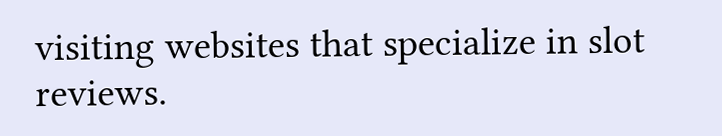visiting websites that specialize in slot reviews.